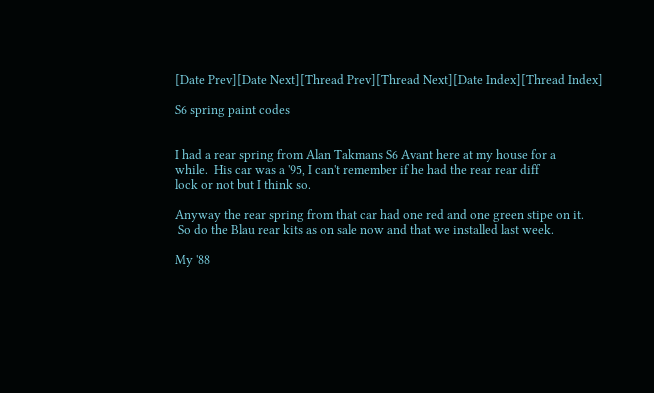[Date Prev][Date Next][Thread Prev][Thread Next][Date Index][Thread Index]

S6 spring paint codes


I had a rear spring from Alan Takmans S6 Avant here at my house for a
while.  His car was a '95, I can't remember if he had the rear rear diff
lock or not but I think so.

Anyway the rear spring from that car had one red and one green stipe on it.
 So do the Blau rear kits as on sale now and that we installed last week.

My '88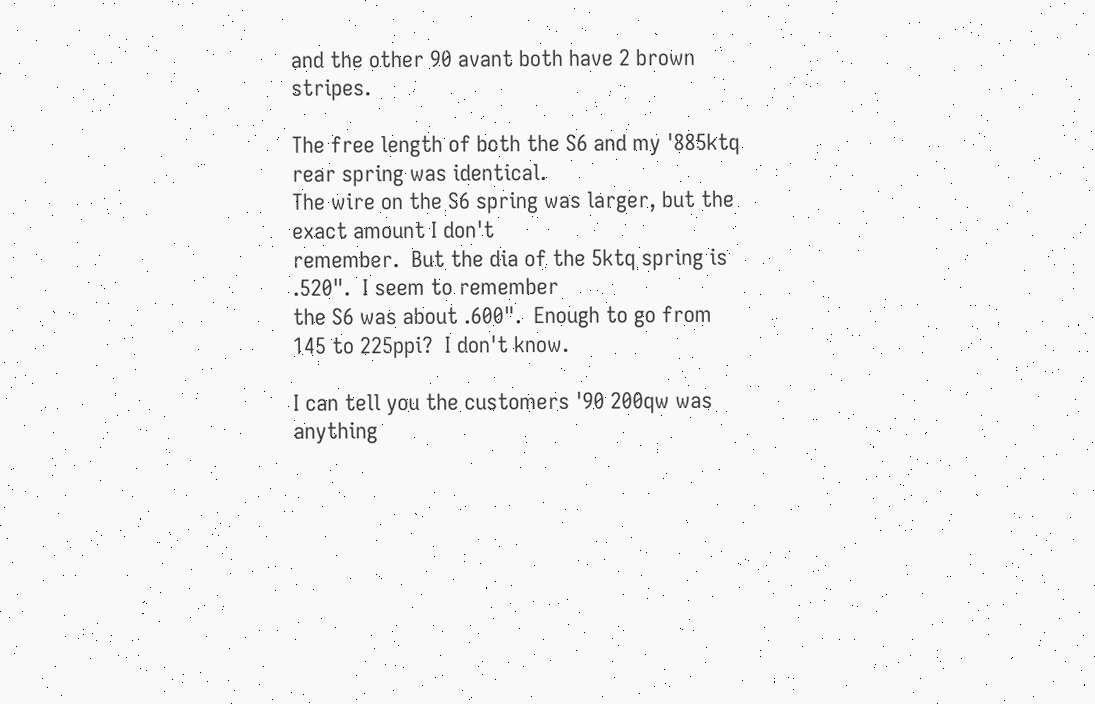and the other 90 avant both have 2 brown stripes.

The free length of both the S6 and my '885ktq rear spring was identical.
The wire on the S6 spring was larger, but the exact amount I don't
remember.  But the dia of the 5ktq spring is  .520".  I seem to remember
the S6 was about .600".  Enough to go from 145 to 225ppi?  I don't know.

I can tell you the customers '90 200qw was anything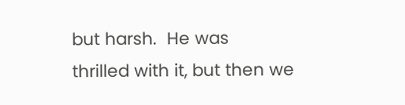but harsh.  He was
thrilled with it, but then we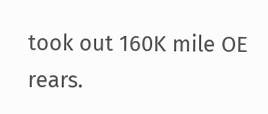took out 160K mile OE rears.